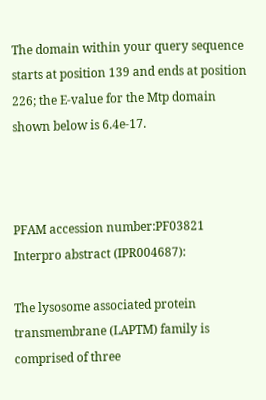The domain within your query sequence starts at position 139 and ends at position 226; the E-value for the Mtp domain shown below is 6.4e-17.



PFAM accession number:PF03821
Interpro abstract (IPR004687):

The lysosome associated protein transmembrane (LAPTM) family is comprised of three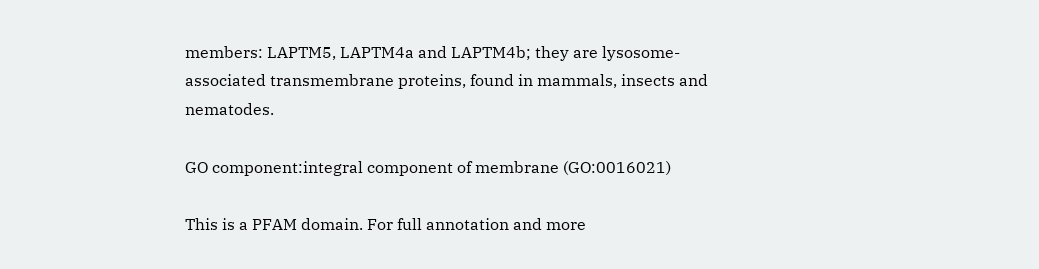members: LAPTM5, LAPTM4a and LAPTM4b; they are lysosome-associated transmembrane proteins, found in mammals, insects and nematodes.

GO component:integral component of membrane (GO:0016021)

This is a PFAM domain. For full annotation and more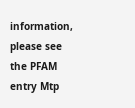information, please see the PFAM entry Mtp